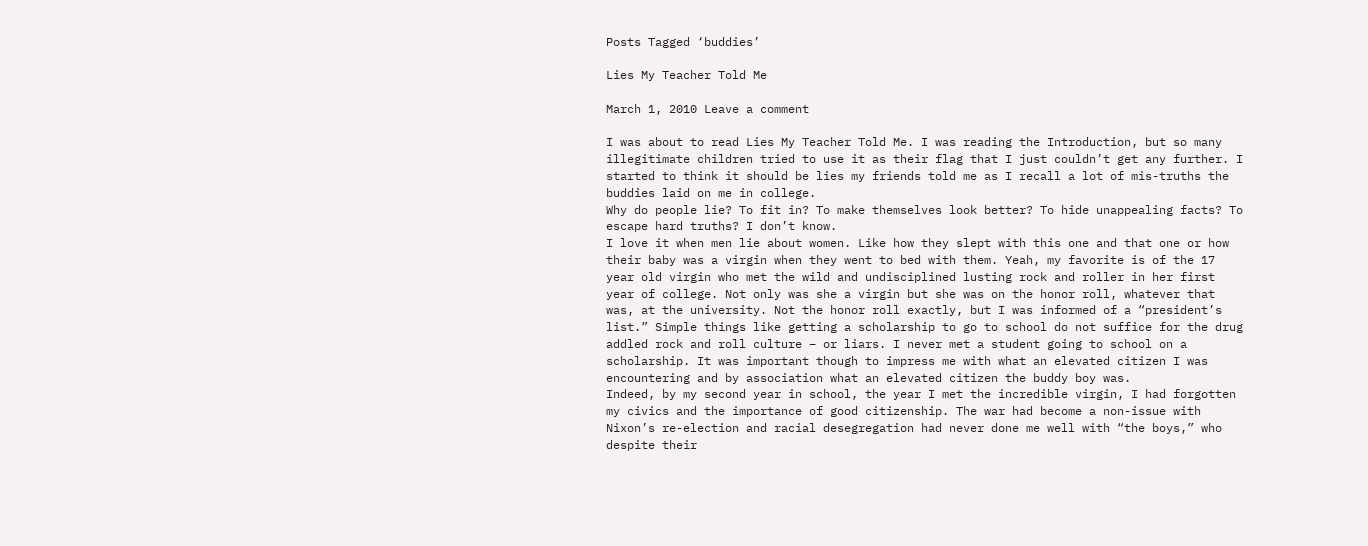Posts Tagged ‘buddies’

Lies My Teacher Told Me

March 1, 2010 Leave a comment

I was about to read Lies My Teacher Told Me. I was reading the Introduction, but so many illegitimate children tried to use it as their flag that I just couldn’t get any further. I started to think it should be lies my friends told me as I recall a lot of mis-truths the buddies laid on me in college.
Why do people lie? To fit in? To make themselves look better? To hide unappealing facts? To escape hard truths? I don’t know.
I love it when men lie about women. Like how they slept with this one and that one or how their baby was a virgin when they went to bed with them. Yeah, my favorite is of the 17 year old virgin who met the wild and undisciplined lusting rock and roller in her first year of college. Not only was she a virgin but she was on the honor roll, whatever that was, at the university. Not the honor roll exactly, but I was informed of a “president’s list.” Simple things like getting a scholarship to go to school do not suffice for the drug addled rock and roll culture – or liars. I never met a student going to school on a scholarship. It was important though to impress me with what an elevated citizen I was encountering and by association what an elevated citizen the buddy boy was.
Indeed, by my second year in school, the year I met the incredible virgin, I had forgotten my civics and the importance of good citizenship. The war had become a non-issue with Nixon’s re-election and racial desegregation had never done me well with “the boys,” who despite their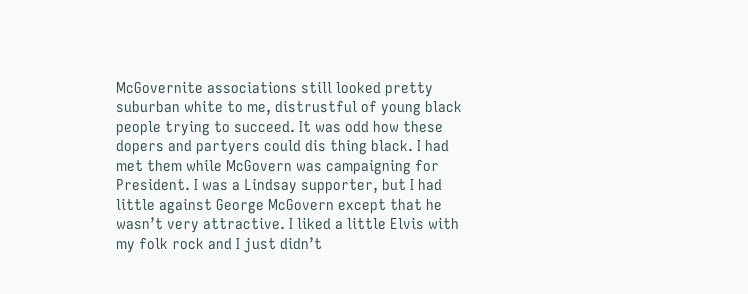McGovernite associations still looked pretty suburban white to me, distrustful of young black people trying to succeed. It was odd how these dopers and partyers could dis thing black. I had met them while McGovern was campaigning for President. I was a Lindsay supporter, but I had little against George McGovern except that he wasn’t very attractive. I liked a little Elvis with my folk rock and I just didn’t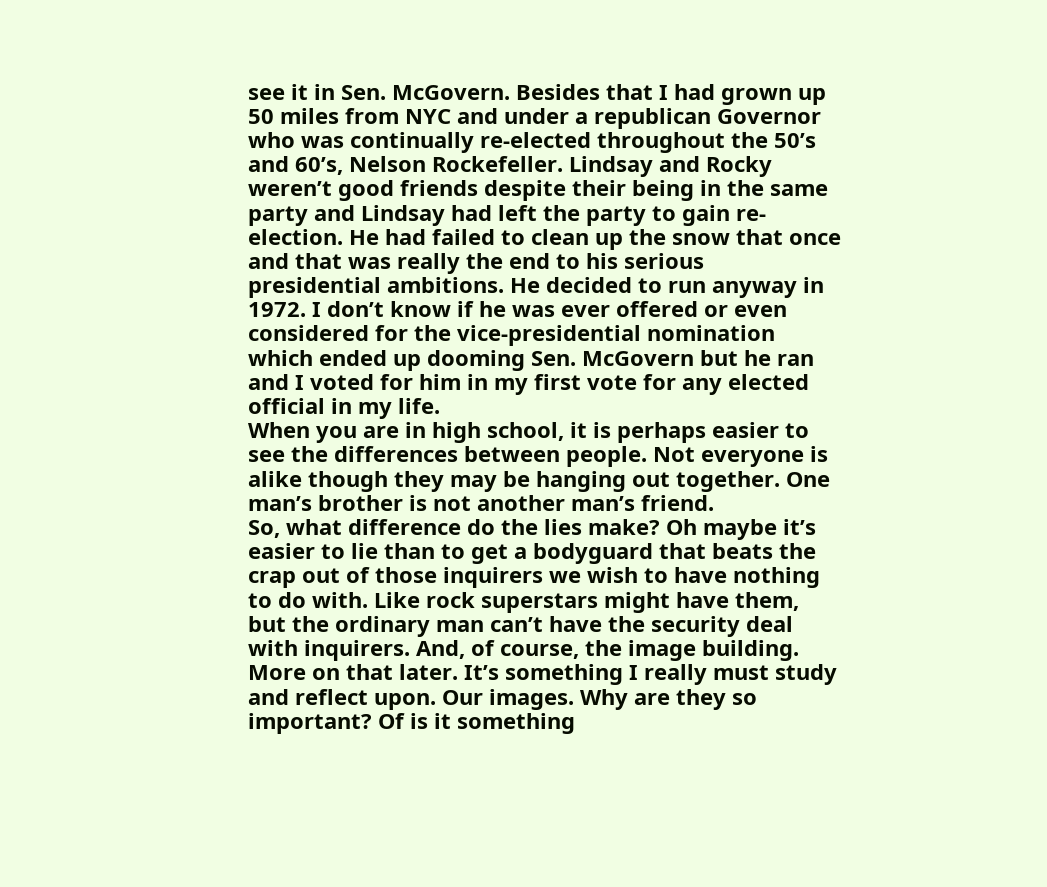see it in Sen. McGovern. Besides that I had grown up 50 miles from NYC and under a republican Governor who was continually re-elected throughout the 50’s and 60’s, Nelson Rockefeller. Lindsay and Rocky weren’t good friends despite their being in the same party and Lindsay had left the party to gain re-election. He had failed to clean up the snow that once and that was really the end to his serious presidential ambitions. He decided to run anyway in 1972. I don’t know if he was ever offered or even considered for the vice-presidential nomination which ended up dooming Sen. McGovern but he ran and I voted for him in my first vote for any elected official in my life.
When you are in high school, it is perhaps easier to see the differences between people. Not everyone is alike though they may be hanging out together. One man’s brother is not another man’s friend.
So, what difference do the lies make? Oh maybe it’s easier to lie than to get a bodyguard that beats the crap out of those inquirers we wish to have nothing to do with. Like rock superstars might have them, but the ordinary man can’t have the security deal with inquirers. And, of course, the image building.
More on that later. It’s something I really must study and reflect upon. Our images. Why are they so important? Of is it something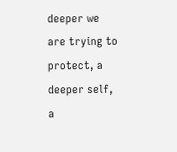deeper we are trying to protect, a deeper self, a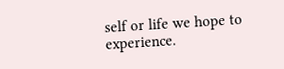self or life we hope to experience.